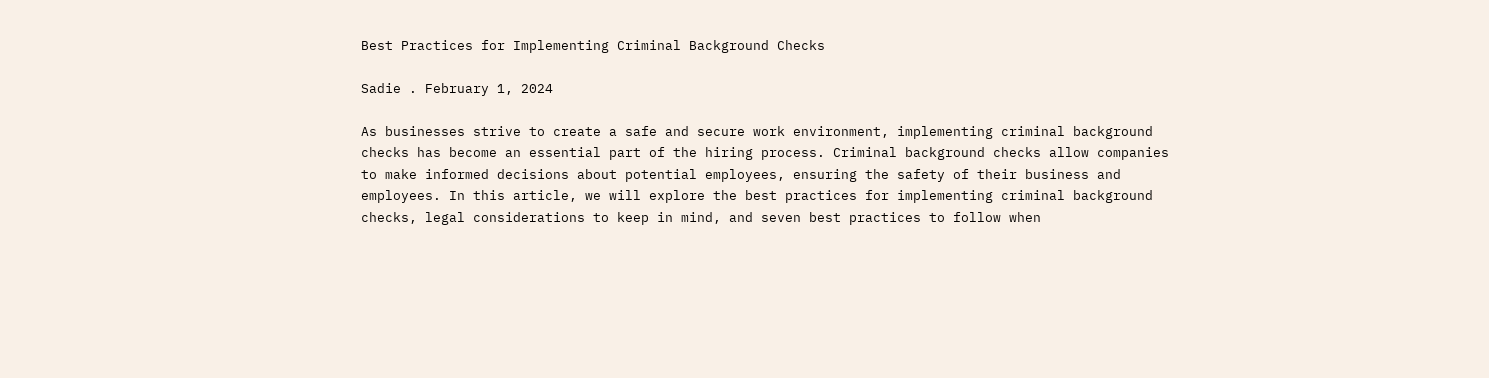Best Practices for Implementing Criminal Background Checks

Sadie . February 1, 2024

As businesses strive to create a safe and secure work environment, implementing criminal background checks has become an essential part of the hiring process. Criminal background checks allow companies to make informed decisions about potential employees, ensuring the safety of their business and employees. In this article, we will explore the best practices for implementing criminal background checks, legal considerations to keep in mind, and seven best practices to follow when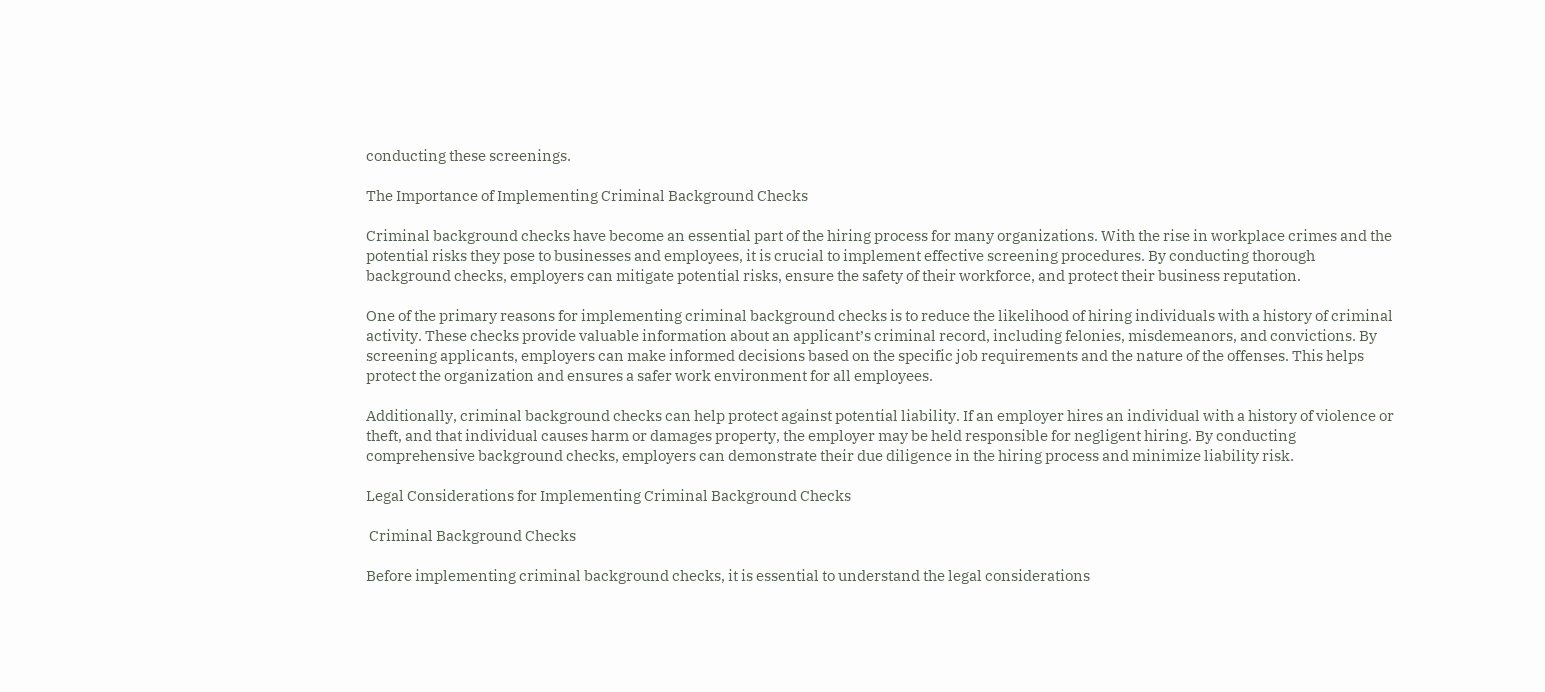conducting these screenings.

The Importance of Implementing Criminal Background Checks

Criminal background checks have become an essential part of the hiring process for many organizations. With the rise in workplace crimes and the potential risks they pose to businesses and employees, it is crucial to implement effective screening procedures. By conducting thorough background checks, employers can mitigate potential risks, ensure the safety of their workforce, and protect their business reputation.

One of the primary reasons for implementing criminal background checks is to reduce the likelihood of hiring individuals with a history of criminal activity. These checks provide valuable information about an applicant’s criminal record, including felonies, misdemeanors, and convictions. By screening applicants, employers can make informed decisions based on the specific job requirements and the nature of the offenses. This helps protect the organization and ensures a safer work environment for all employees.

Additionally, criminal background checks can help protect against potential liability. If an employer hires an individual with a history of violence or theft, and that individual causes harm or damages property, the employer may be held responsible for negligent hiring. By conducting comprehensive background checks, employers can demonstrate their due diligence in the hiring process and minimize liability risk.

Legal Considerations for Implementing Criminal Background Checks

 Criminal Background Checks

Before implementing criminal background checks, it is essential to understand the legal considerations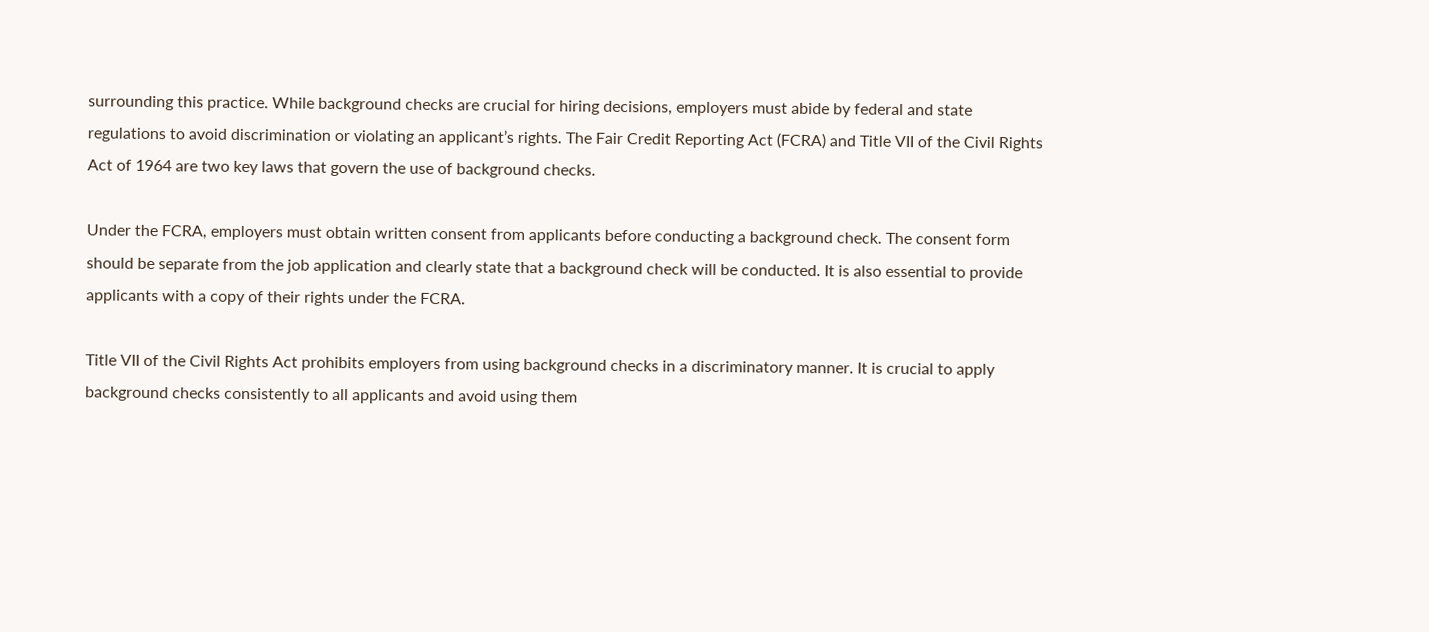surrounding this practice. While background checks are crucial for hiring decisions, employers must abide by federal and state regulations to avoid discrimination or violating an applicant’s rights. The Fair Credit Reporting Act (FCRA) and Title VII of the Civil Rights Act of 1964 are two key laws that govern the use of background checks.

Under the FCRA, employers must obtain written consent from applicants before conducting a background check. The consent form should be separate from the job application and clearly state that a background check will be conducted. It is also essential to provide applicants with a copy of their rights under the FCRA.

Title VII of the Civil Rights Act prohibits employers from using background checks in a discriminatory manner. It is crucial to apply background checks consistently to all applicants and avoid using them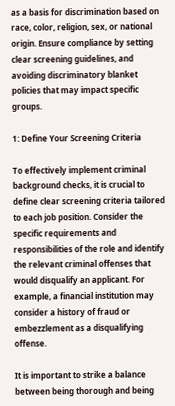as a basis for discrimination based on race, color, religion, sex, or national origin. Ensure compliance by setting clear screening guidelines, and avoiding discriminatory blanket policies that may impact specific groups.

1: Define Your Screening Criteria

To effectively implement criminal background checks, it is crucial to define clear screening criteria tailored to each job position. Consider the specific requirements and responsibilities of the role and identify the relevant criminal offenses that would disqualify an applicant. For example, a financial institution may consider a history of fraud or embezzlement as a disqualifying offense.

It is important to strike a balance between being thorough and being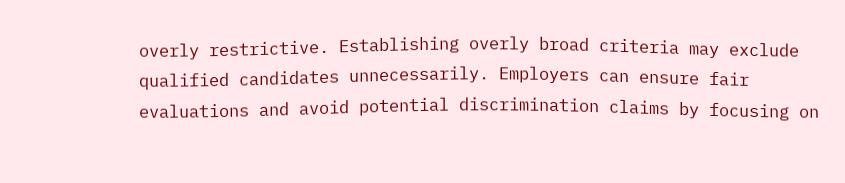overly restrictive. Establishing overly broad criteria may exclude qualified candidates unnecessarily. Employers can ensure fair evaluations and avoid potential discrimination claims by focusing on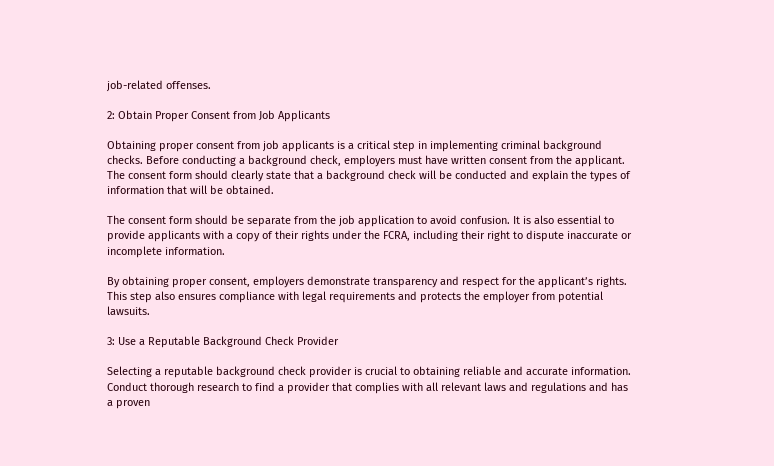job-related offenses.

2: Obtain Proper Consent from Job Applicants

Obtaining proper consent from job applicants is a critical step in implementing criminal background checks. Before conducting a background check, employers must have written consent from the applicant. The consent form should clearly state that a background check will be conducted and explain the types of information that will be obtained.

The consent form should be separate from the job application to avoid confusion. It is also essential to provide applicants with a copy of their rights under the FCRA, including their right to dispute inaccurate or incomplete information.

By obtaining proper consent, employers demonstrate transparency and respect for the applicant’s rights. This step also ensures compliance with legal requirements and protects the employer from potential lawsuits.

3: Use a Reputable Background Check Provider

Selecting a reputable background check provider is crucial to obtaining reliable and accurate information. Conduct thorough research to find a provider that complies with all relevant laws and regulations and has a proven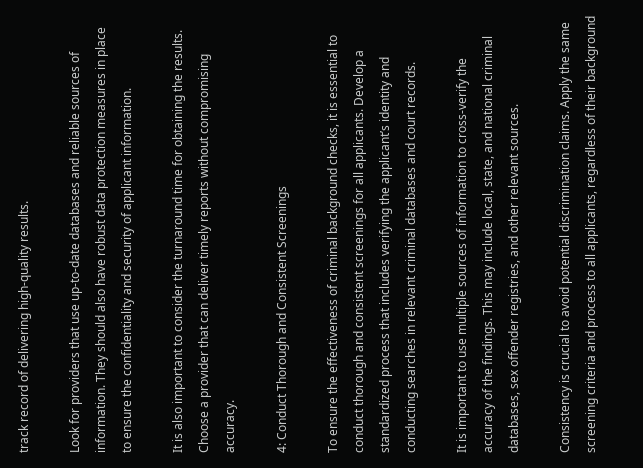track record of delivering high-quality results.

Look for providers that use up-to-date databases and reliable sources of information. They should also have robust data protection measures in place to ensure the confidentiality and security of applicant information.

It is also important to consider the turnaround time for obtaining the results. Choose a provider that can deliver timely reports without compromising accuracy.

4: Conduct Thorough and Consistent Screenings

To ensure the effectiveness of criminal background checks, it is essential to conduct thorough and consistent screenings for all applicants. Develop a standardized process that includes verifying the applicant’s identity and conducting searches in relevant criminal databases and court records.

It is important to use multiple sources of information to cross-verify the accuracy of the findings. This may include local, state, and national criminal databases, sex offender registries, and other relevant sources.

Consistency is crucial to avoid potential discrimination claims. Apply the same screening criteria and process to all applicants, regardless of their background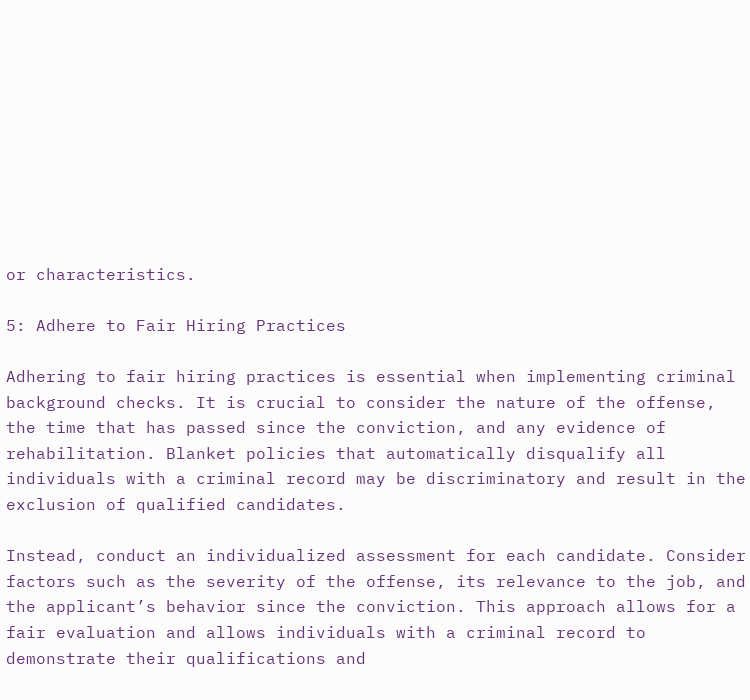or characteristics.

5: Adhere to Fair Hiring Practices

Adhering to fair hiring practices is essential when implementing criminal background checks. It is crucial to consider the nature of the offense, the time that has passed since the conviction, and any evidence of rehabilitation. Blanket policies that automatically disqualify all individuals with a criminal record may be discriminatory and result in the exclusion of qualified candidates.

Instead, conduct an individualized assessment for each candidate. Consider factors such as the severity of the offense, its relevance to the job, and the applicant’s behavior since the conviction. This approach allows for a fair evaluation and allows individuals with a criminal record to demonstrate their qualifications and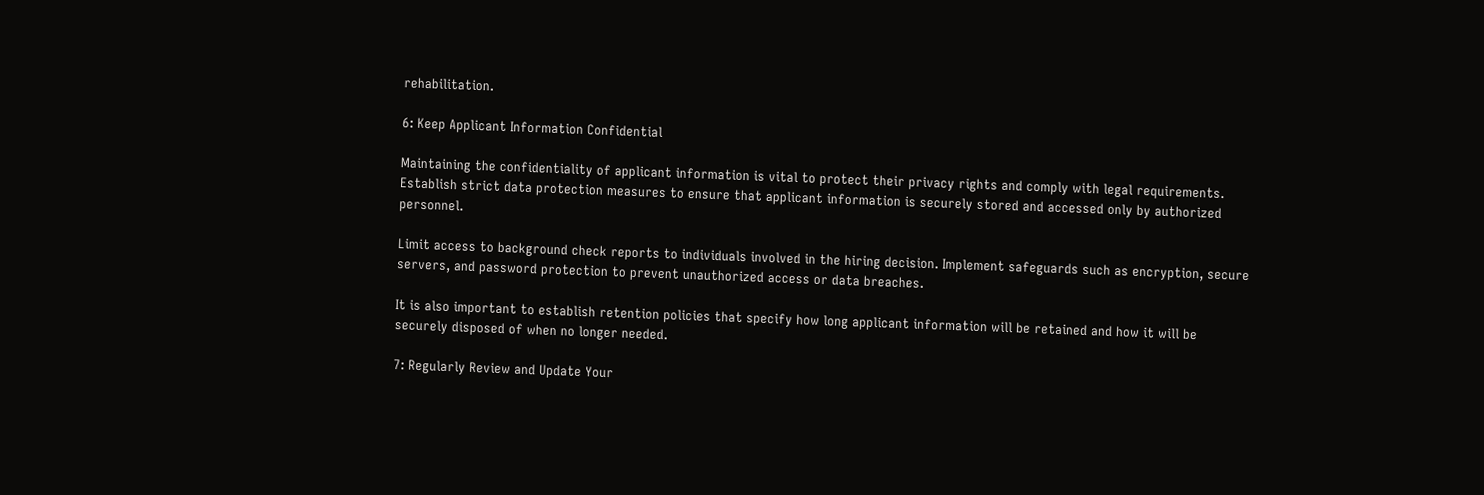rehabilitation.

6: Keep Applicant Information Confidential

Maintaining the confidentiality of applicant information is vital to protect their privacy rights and comply with legal requirements. Establish strict data protection measures to ensure that applicant information is securely stored and accessed only by authorized personnel.

Limit access to background check reports to individuals involved in the hiring decision. Implement safeguards such as encryption, secure servers, and password protection to prevent unauthorized access or data breaches.

It is also important to establish retention policies that specify how long applicant information will be retained and how it will be securely disposed of when no longer needed.

7: Regularly Review and Update Your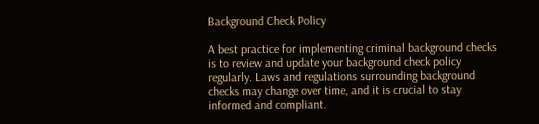Background Check Policy

A best practice for implementing criminal background checks is to review and update your background check policy regularly. Laws and regulations surrounding background checks may change over time, and it is crucial to stay informed and compliant.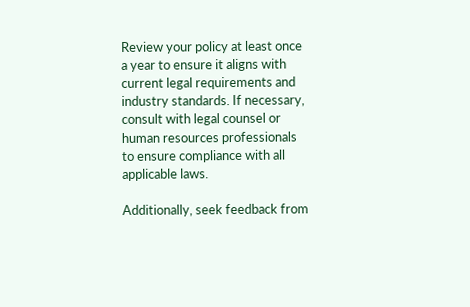Review your policy at least once a year to ensure it aligns with current legal requirements and industry standards. If necessary, consult with legal counsel or human resources professionals to ensure compliance with all applicable laws.

Additionally, seek feedback from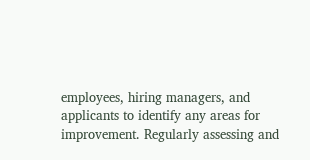employees, hiring managers, and applicants to identify any areas for improvement. Regularly assessing and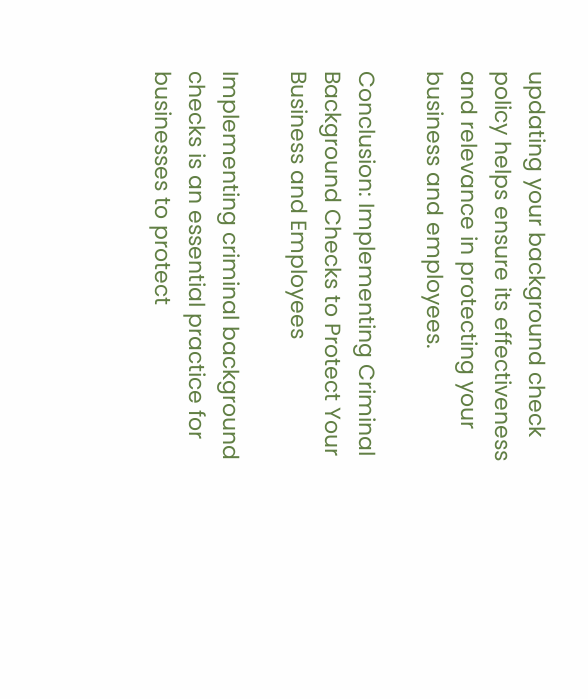updating your background check policy helps ensure its effectiveness and relevance in protecting your business and employees.

Conclusion: Implementing Criminal Background Checks to Protect Your Business and Employees

Implementing criminal background checks is an essential practice for businesses to protect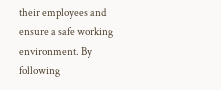their employees and ensure a safe working environment. By following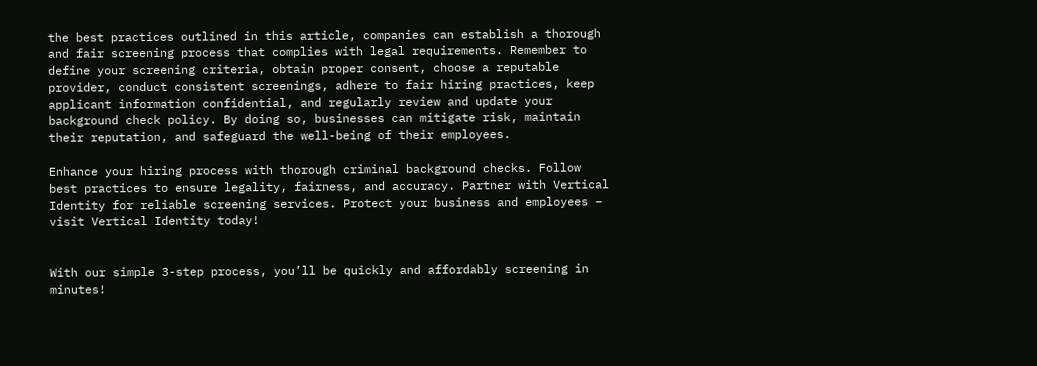the best practices outlined in this article, companies can establish a thorough and fair screening process that complies with legal requirements. Remember to define your screening criteria, obtain proper consent, choose a reputable provider, conduct consistent screenings, adhere to fair hiring practices, keep applicant information confidential, and regularly review and update your background check policy. By doing so, businesses can mitigate risk, maintain their reputation, and safeguard the well-being of their employees.

Enhance your hiring process with thorough criminal background checks. Follow best practices to ensure legality, fairness, and accuracy. Partner with Vertical Identity for reliable screening services. Protect your business and employees – visit Vertical Identity today!


With our simple 3-step process, you’ll be quickly and affordably screening in minutes!